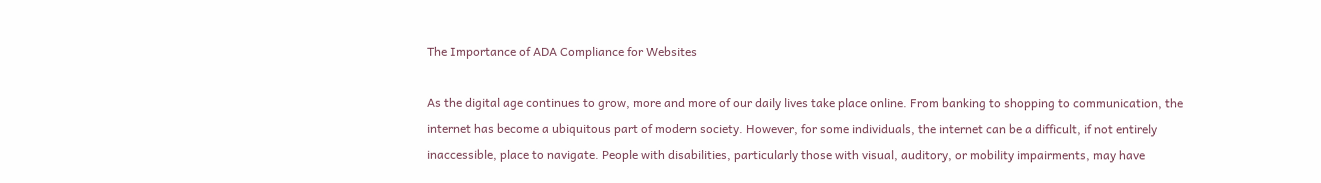The Importance of ADA Compliance for Websites

As the digital age continues to grow, more and more of our daily lives take place online. From banking to shopping to communication, the internet has become a ubiquitous part of modern society. However, for some individuals, the internet can be a difficult, if not entirely inaccessible, place to navigate. People with disabilities, particularly those with visual, auditory, or mobility impairments, may have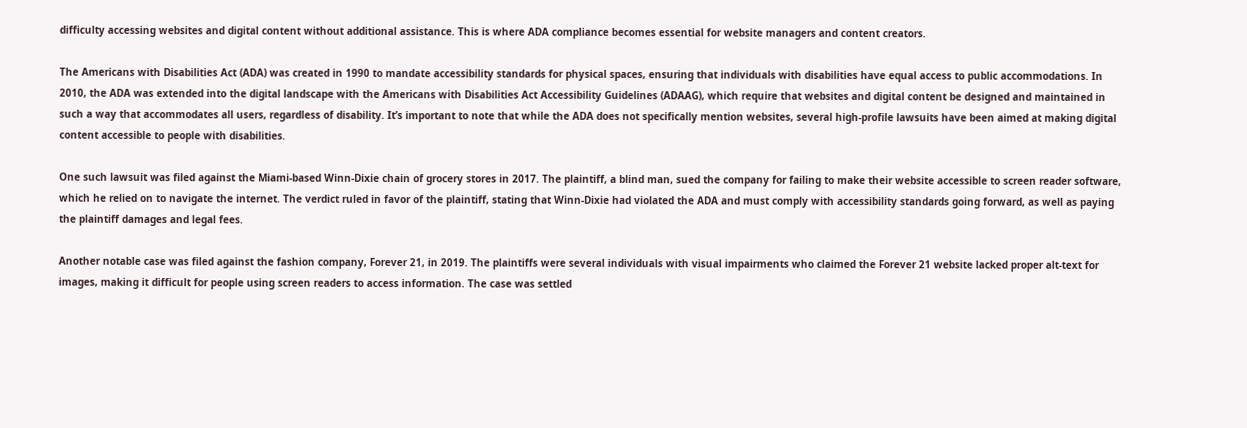difficulty accessing websites and digital content without additional assistance. This is where ADA compliance becomes essential for website managers and content creators.

The Americans with Disabilities Act (ADA) was created in 1990 to mandate accessibility standards for physical spaces, ensuring that individuals with disabilities have equal access to public accommodations. In 2010, the ADA was extended into the digital landscape with the Americans with Disabilities Act Accessibility Guidelines (ADAAG), which require that websites and digital content be designed and maintained in such a way that accommodates all users, regardless of disability. It’s important to note that while the ADA does not specifically mention websites, several high-profile lawsuits have been aimed at making digital content accessible to people with disabilities.

One such lawsuit was filed against the Miami-based Winn-Dixie chain of grocery stores in 2017. The plaintiff, a blind man, sued the company for failing to make their website accessible to screen reader software, which he relied on to navigate the internet. The verdict ruled in favor of the plaintiff, stating that Winn-Dixie had violated the ADA and must comply with accessibility standards going forward, as well as paying the plaintiff damages and legal fees.

Another notable case was filed against the fashion company, Forever 21, in 2019. The plaintiffs were several individuals with visual impairments who claimed the Forever 21 website lacked proper alt-text for images, making it difficult for people using screen readers to access information. The case was settled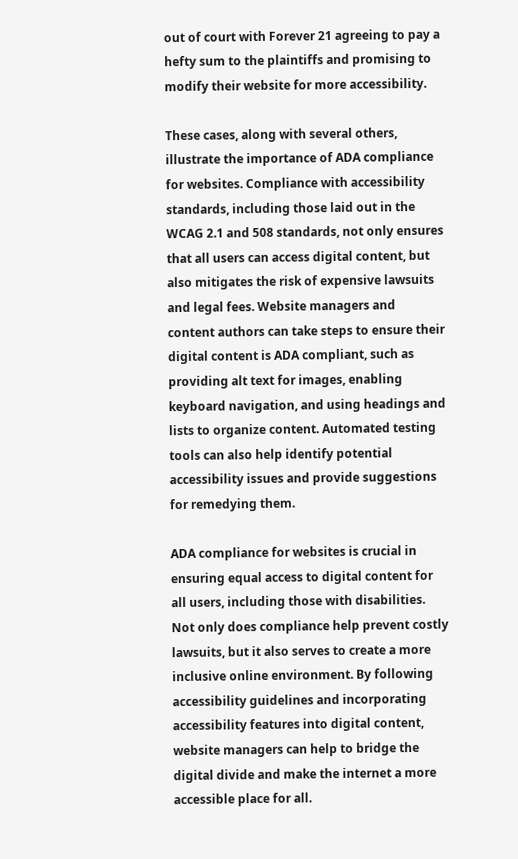out of court with Forever 21 agreeing to pay a hefty sum to the plaintiffs and promising to modify their website for more accessibility.

These cases, along with several others, illustrate the importance of ADA compliance for websites. Compliance with accessibility standards, including those laid out in the WCAG 2.1 and 508 standards, not only ensures that all users can access digital content, but also mitigates the risk of expensive lawsuits and legal fees. Website managers and content authors can take steps to ensure their digital content is ADA compliant, such as providing alt text for images, enabling keyboard navigation, and using headings and lists to organize content. Automated testing tools can also help identify potential accessibility issues and provide suggestions for remedying them.

ADA compliance for websites is crucial in ensuring equal access to digital content for all users, including those with disabilities. Not only does compliance help prevent costly lawsuits, but it also serves to create a more inclusive online environment. By following accessibility guidelines and incorporating accessibility features into digital content, website managers can help to bridge the digital divide and make the internet a more accessible place for all.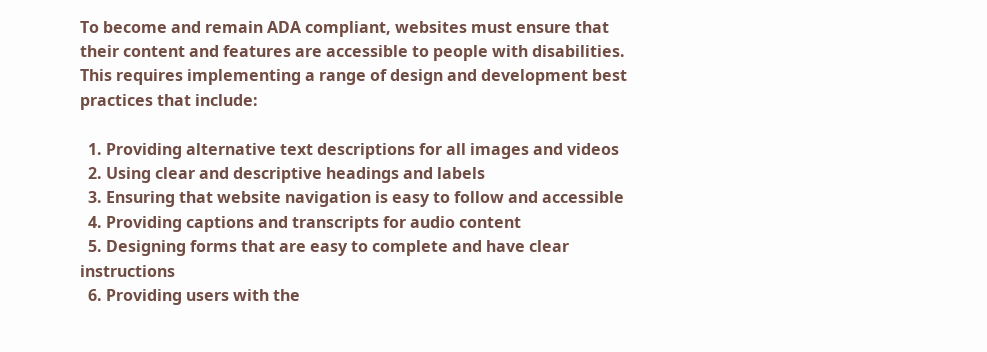To become and remain ADA compliant, websites must ensure that their content and features are accessible to people with disabilities. This requires implementing a range of design and development best practices that include:

  1. Providing alternative text descriptions for all images and videos
  2. Using clear and descriptive headings and labels
  3. Ensuring that website navigation is easy to follow and accessible
  4. Providing captions and transcripts for audio content
  5. Designing forms that are easy to complete and have clear instructions
  6. Providing users with the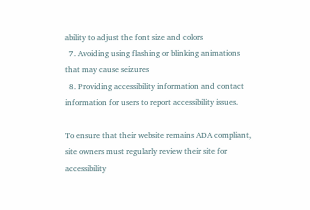ability to adjust the font size and colors
  7. Avoiding using flashing or blinking animations that may cause seizures
  8. Providing accessibility information and contact information for users to report accessibility issues.

To ensure that their website remains ADA compliant, site owners must regularly review their site for accessibility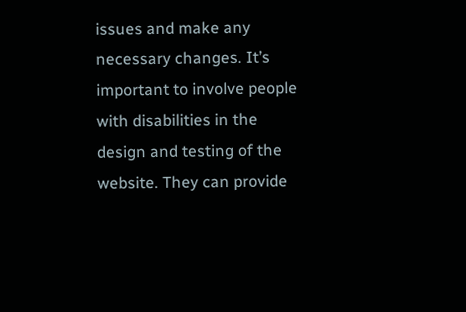issues and make any necessary changes. It’s important to involve people with disabilities in the design and testing of the website. They can provide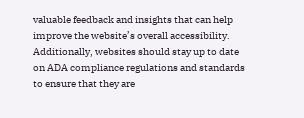valuable feedback and insights that can help improve the website’s overall accessibility. Additionally, websites should stay up to date on ADA compliance regulations and standards to ensure that they are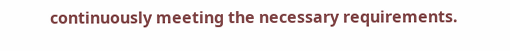continuously meeting the necessary requirements.